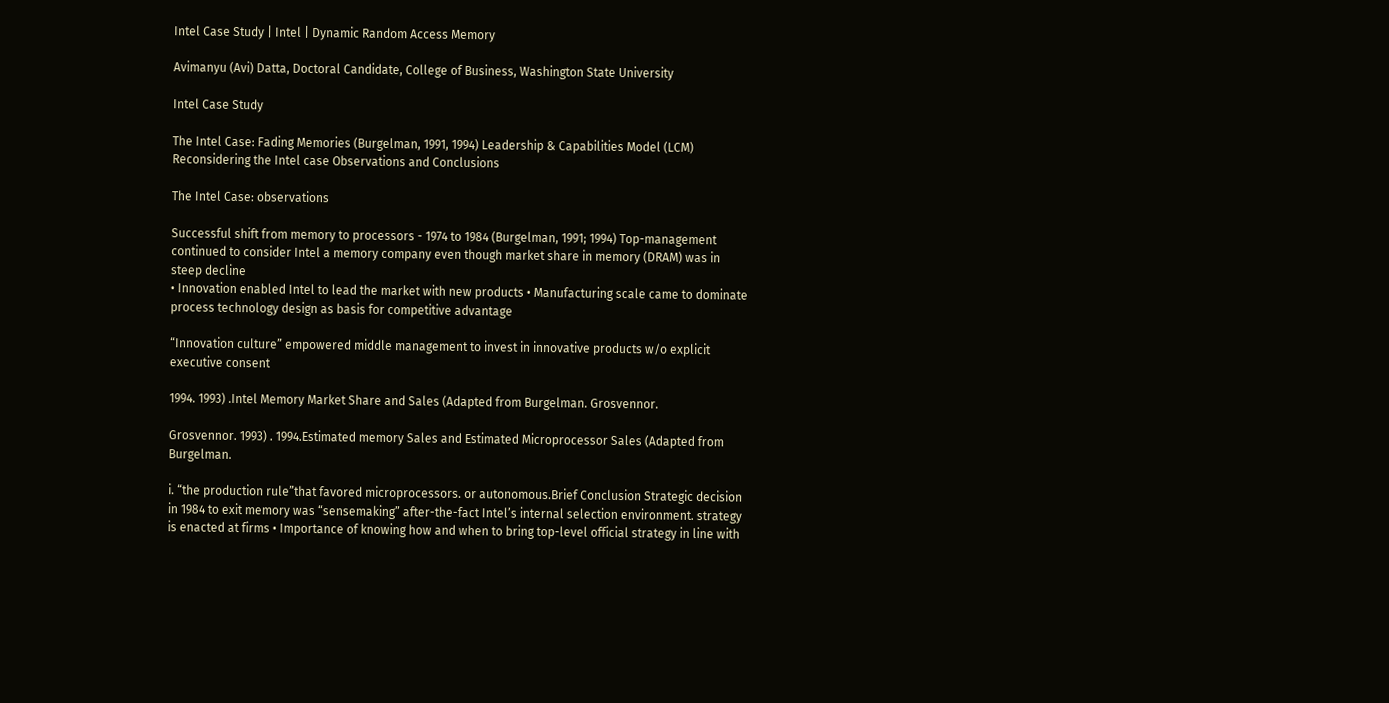Intel Case Study | Intel | Dynamic Random Access Memory

Avimanyu (Avi) Datta, Doctoral Candidate, College of Business, Washington State University

Intel Case Study

The Intel Case: Fading Memories (Burgelman, 1991, 1994) Leadership & Capabilities Model (LCM) Reconsidering the Intel case Observations and Conclusions

The Intel Case: observations

Successful shift from memory to processors - 1974 to 1984 (Burgelman, 1991; 1994) Top-management continued to consider Intel a memory company even though market share in memory (DRAM) was in steep decline
• Innovation enabled Intel to lead the market with new products • Manufacturing scale came to dominate process technology design as basis for competitive advantage

“Innovation culture” empowered middle management to invest in innovative products w/o explicit executive consent

1994. 1993) .Intel Memory Market Share and Sales (Adapted from Burgelman. Grosvennor.

Grosvennor. 1993) . 1994.Estimated memory Sales and Estimated Microprocessor Sales (Adapted from Burgelman.

i. “the production rule”that favored microprocessors. or autonomous.Brief Conclusion Strategic decision in 1984 to exit memory was “sensemaking” after-the-fact Intel’s internal selection environment. strategy is enacted at firms • Importance of knowing how and when to bring top-level official strategy in line with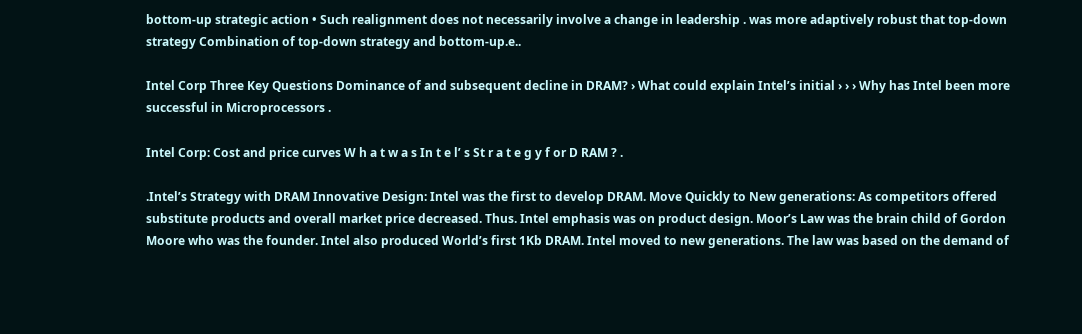bottom-up strategic action • Such realignment does not necessarily involve a change in leadership . was more adaptively robust that top-down strategy Combination of top-down strategy and bottom-up.e..

Intel Corp Three Key Questions Dominance of and subsequent decline in DRAM? › What could explain Intel’s initial › › › Why has Intel been more successful in Microprocessors .

Intel Corp: Cost and price curves W h a t w a s In t e l’ s St r a t e g y f or D RAM ? .

.Intel’s Strategy with DRAM Innovative Design: Intel was the first to develop DRAM. Move Quickly to New generations: As competitors offered substitute products and overall market price decreased. Thus. Intel emphasis was on product design. Moor’s Law was the brain child of Gordon Moore who was the founder. Intel also produced World’s first 1Kb DRAM. Intel moved to new generations. The law was based on the demand of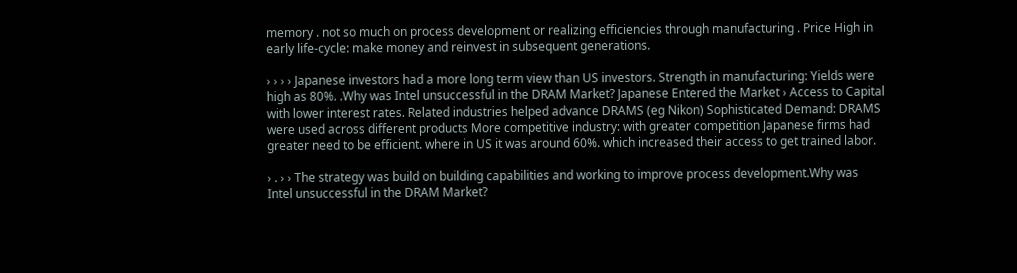memory . not so much on process development or realizing efficiencies through manufacturing . Price High in early life-cycle: make money and reinvest in subsequent generations.

› › › › Japanese investors had a more long term view than US investors. Strength in manufacturing: Yields were high as 80%. .Why was Intel unsuccessful in the DRAM Market? Japanese Entered the Market › Access to Capital with lower interest rates. Related industries helped advance DRAMS (eg Nikon) Sophisticated Demand: DRAMS were used across different products More competitive industry: with greater competition Japanese firms had greater need to be efficient. where in US it was around 60%. which increased their access to get trained labor.

› . › › The strategy was build on building capabilities and working to improve process development.Why was Intel unsuccessful in the DRAM Market?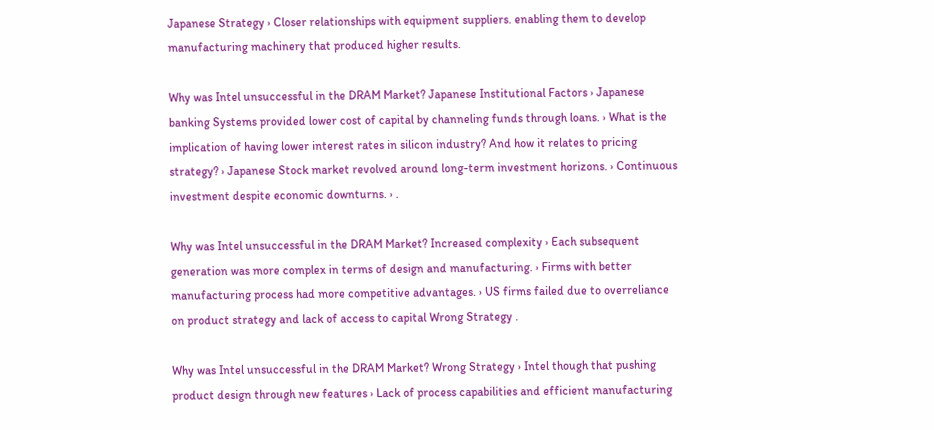Japanese Strategy › Closer relationships with equipment suppliers. enabling them to develop manufacturing machinery that produced higher results.

Why was Intel unsuccessful in the DRAM Market? Japanese Institutional Factors › Japanese banking Systems provided lower cost of capital by channeling funds through loans. › What is the implication of having lower interest rates in silicon industry? And how it relates to pricing strategy? › Japanese Stock market revolved around long-term investment horizons. › Continuous investment despite economic downturns. › .

Why was Intel unsuccessful in the DRAM Market? Increased complexity › Each subsequent generation was more complex in terms of design and manufacturing. › Firms with better manufacturing process had more competitive advantages. › US firms failed due to overreliance on product strategy and lack of access to capital Wrong Strategy .

Why was Intel unsuccessful in the DRAM Market? Wrong Strategy › Intel though that pushing product design through new features › Lack of process capabilities and efficient manufacturing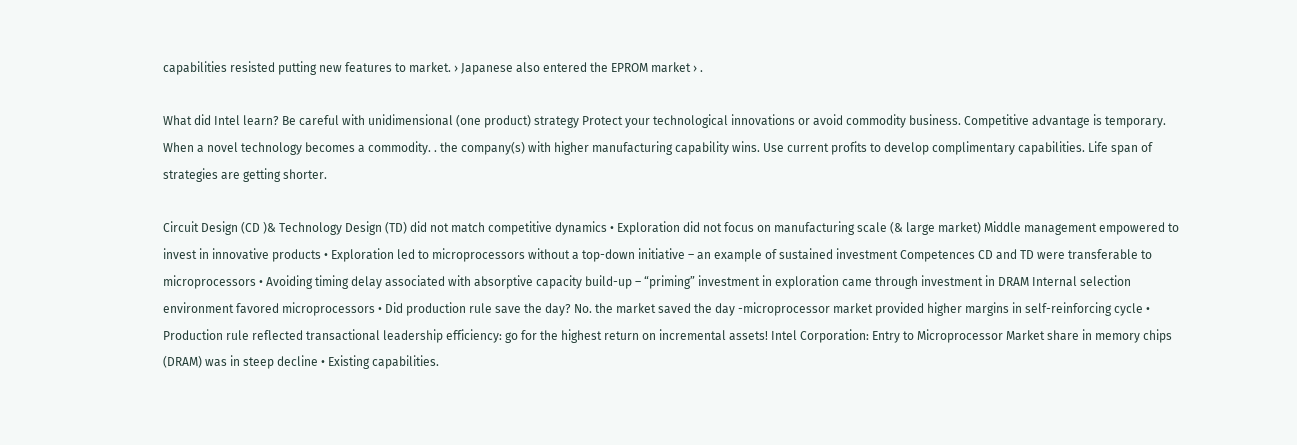capabilities resisted putting new features to market. › Japanese also entered the EPROM market › .

What did Intel learn? Be careful with unidimensional (one product) strategy Protect your technological innovations or avoid commodity business. Competitive advantage is temporary. When a novel technology becomes a commodity. . the company(s) with higher manufacturing capability wins. Use current profits to develop complimentary capabilities. Life span of strategies are getting shorter.

Circuit Design (CD )& Technology Design (TD) did not match competitive dynamics • Exploration did not focus on manufacturing scale (& large market) Middle management empowered to invest in innovative products • Exploration led to microprocessors without a top-down initiative – an example of sustained investment Competences CD and TD were transferable to microprocessors • Avoiding timing delay associated with absorptive capacity build-up – “priming” investment in exploration came through investment in DRAM Internal selection environment favored microprocessors • Did production rule save the day? No. the market saved the day -microprocessor market provided higher margins in self-reinforcing cycle • Production rule reflected transactional leadership efficiency: go for the highest return on incremental assets! Intel Corporation: Entry to Microprocessor Market share in memory chips (DRAM) was in steep decline • Existing capabilities.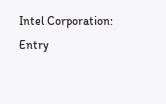Intel Corporation: Entry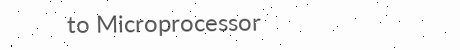to Microprocessor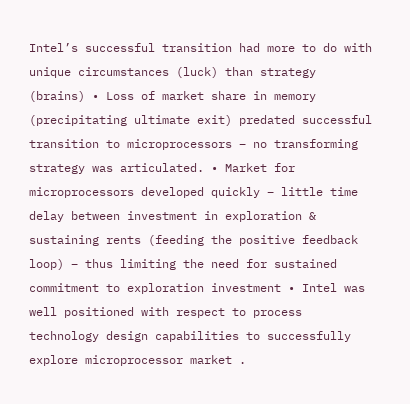Intel’s successful transition had more to do with unique circumstances (luck) than strategy (brains) • Loss of market share in memory (precipitating ultimate exit) predated successful transition to microprocessors – no transforming strategy was articulated. • Market for microprocessors developed quickly – little time delay between investment in exploration & sustaining rents (feeding the positive feedback loop) – thus limiting the need for sustained commitment to exploration investment • Intel was well positioned with respect to process technology design capabilities to successfully explore microprocessor market .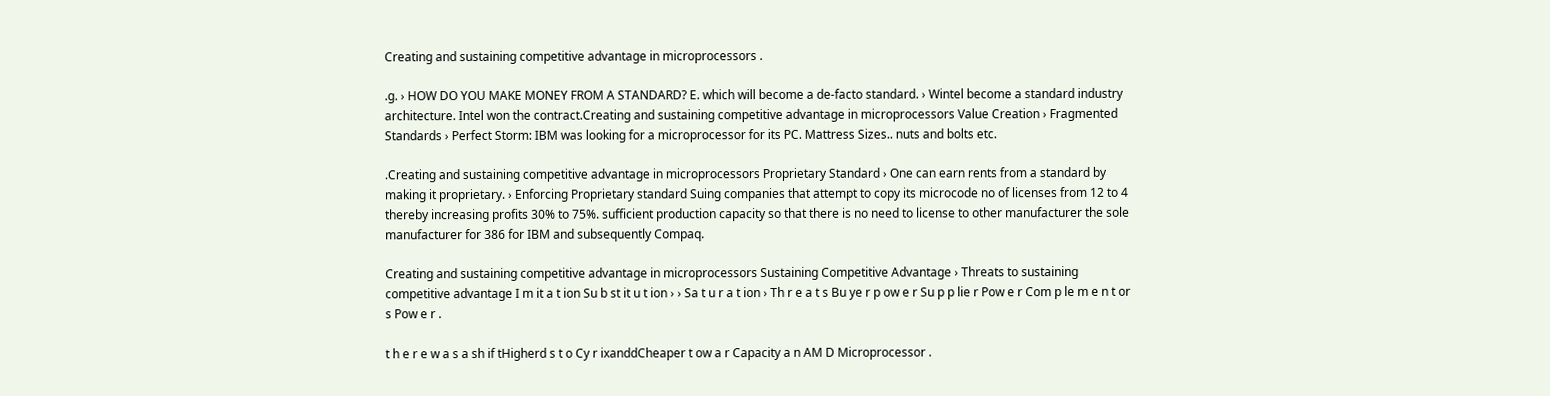Creating and sustaining competitive advantage in microprocessors .

.g. › HOW DO YOU MAKE MONEY FROM A STANDARD? E. which will become a de-facto standard. › Wintel become a standard industry architecture. Intel won the contract.Creating and sustaining competitive advantage in microprocessors Value Creation › Fragmented Standards › Perfect Storm: IBM was looking for a microprocessor for its PC. Mattress Sizes.. nuts and bolts etc.

.Creating and sustaining competitive advantage in microprocessors Proprietary Standard › One can earn rents from a standard by making it proprietary. › Enforcing Proprietary standard Suing companies that attempt to copy its microcode no of licenses from 12 to 4 thereby increasing profits 30% to 75%. sufficient production capacity so that there is no need to license to other manufacturer the sole manufacturer for 386 for IBM and subsequently Compaq.

Creating and sustaining competitive advantage in microprocessors Sustaining Competitive Advantage › Threats to sustaining competitive advantage I m it a t ion Su b st it u t ion › › Sa t u r a t ion › Th r e a t s Bu ye r p ow e r Su p p lie r Pow e r Com p le m e n t or s Pow e r .

t h e r e w a s a sh if tHigherd s t o Cy r ixanddCheaper t ow a r Capacity a n AM D Microprocessor .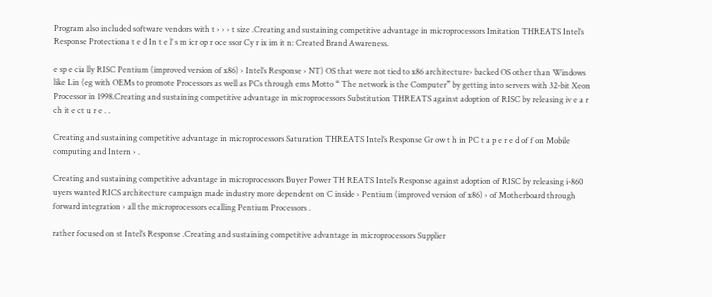Program also included software vendors with t › › › t size .Creating and sustaining competitive advantage in microprocessors Imitation THREATS Intel’s Response Protectiona t e d In t e l’ s m icr op r oce ssor Cy r ix im it n: Created Brand Awareness.

e sp e cia lly RISC Pentium (improved version of x86) › Intel’s Response › NT) OS that were not tied to x86 architecture› backed OS other than Windows like Lin (eg with OEMs to promote Processors as well as PCs through ems Motto “ The network is the Computer” by getting into servers with 32-bit Xeon Processor in 1998.Creating and sustaining competitive advantage in microprocessors Substitution THREATS against adoption of RISC by releasing iv e a r ch it e ct u r e . .

Creating and sustaining competitive advantage in microprocessors Saturation THREATS Intel’s Response Gr ow t h in PC t a p e r e d of f on Mobile computing and Intern › .

Creating and sustaining competitive advantage in microprocessors Buyer Power TH REATS Intel’s Response against adoption of RISC by releasing i-860 uyers wanted RICS architecture campaign made industry more dependent on C inside › Pentium (improved version of x86) › of Motherboard through forward integration › all the microprocessors ecalling Pentium Processors .

rather focused on st Intel’s Response .Creating and sustaining competitive advantage in microprocessors Supplier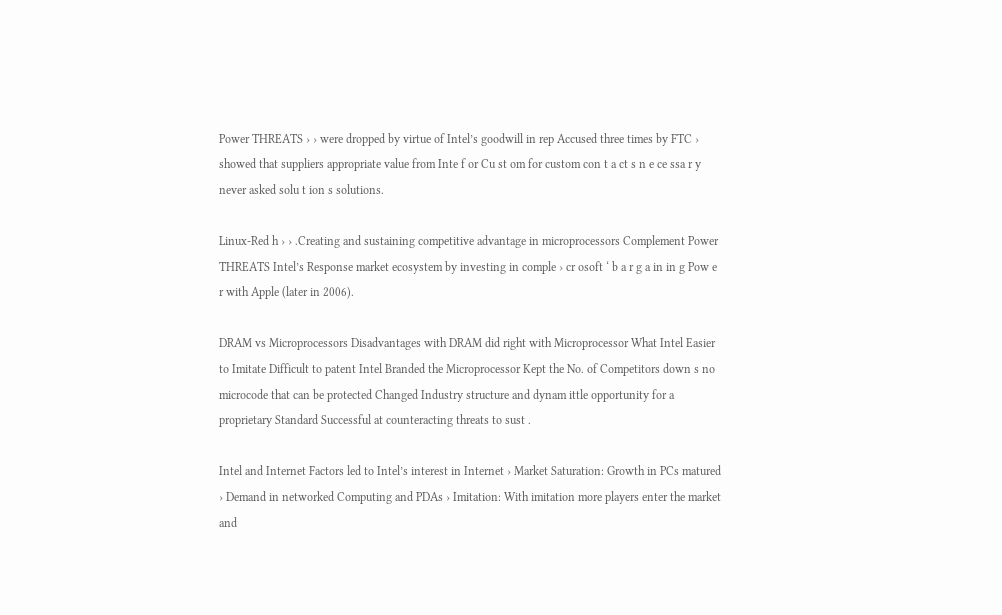Power THREATS › › were dropped by virtue of Intel’s goodwill in rep Accused three times by FTC › showed that suppliers appropriate value from Inte f or Cu st om for custom con t a ct s n e ce ssa r y never asked solu t ion s solutions.

Linux-Red h › › .Creating and sustaining competitive advantage in microprocessors Complement Power THREATS Intel’s Response market ecosystem by investing in comple › cr osoft ‘ b a r g a in in g Pow e r with Apple (later in 2006).

DRAM vs Microprocessors Disadvantages with DRAM did right with Microprocessor What Intel Easier to Imitate Difficult to patent Intel Branded the Microprocessor Kept the No. of Competitors down s no microcode that can be protected Changed Industry structure and dynam ittle opportunity for a proprietary Standard Successful at counteracting threats to sust .

Intel and Internet Factors led to Intel’s interest in Internet › Market Saturation: Growth in PCs matured › Demand in networked Computing and PDAs › Imitation: With imitation more players enter the market and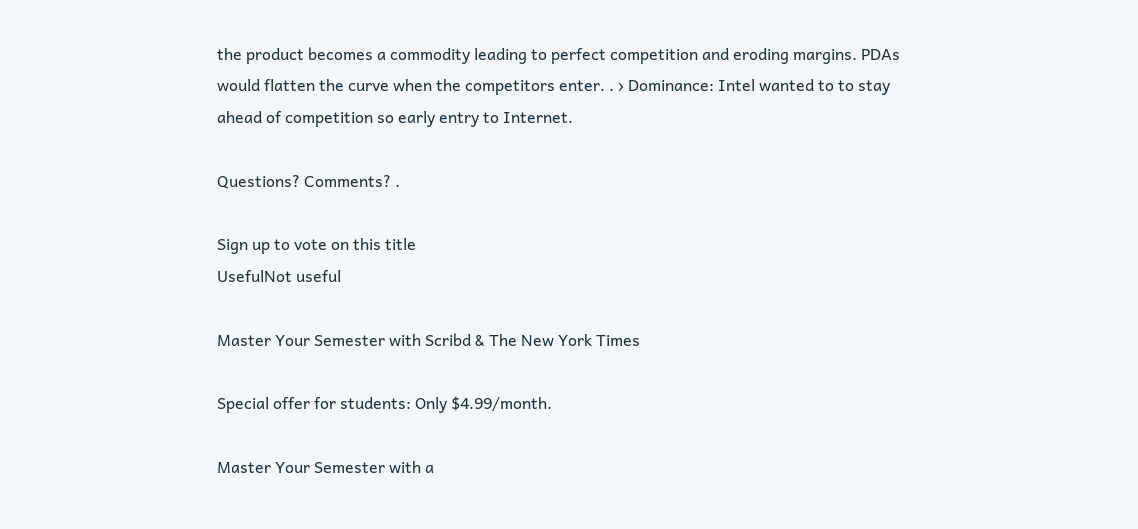the product becomes a commodity leading to perfect competition and eroding margins. PDAs would flatten the curve when the competitors enter. . › Dominance: Intel wanted to to stay ahead of competition so early entry to Internet.

Questions? Comments? .

Sign up to vote on this title
UsefulNot useful

Master Your Semester with Scribd & The New York Times

Special offer for students: Only $4.99/month.

Master Your Semester with a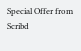Special Offer from Scribd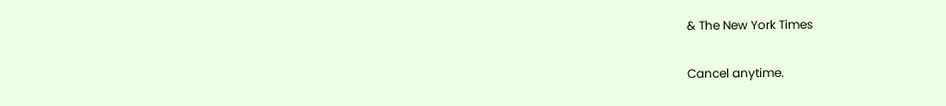& The New York Times

Cancel anytime.